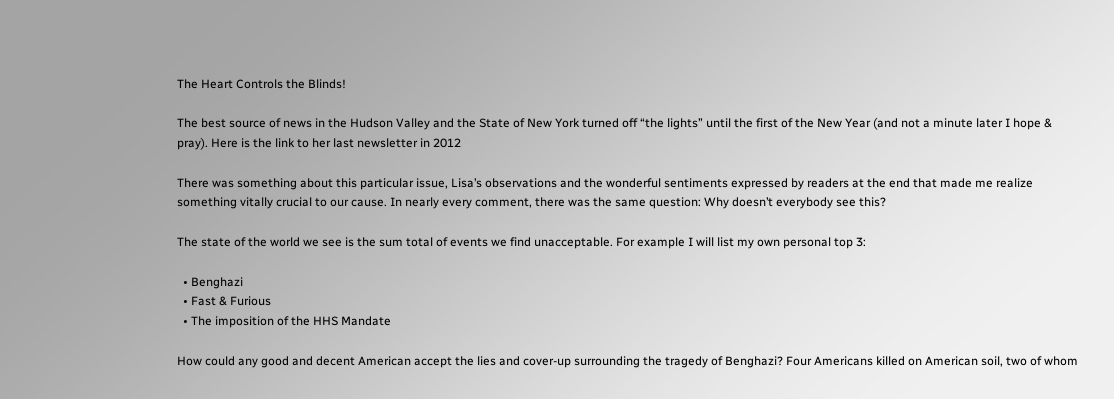The Heart Controls the Blinds!

The best source of news in the Hudson Valley and the State of New York turned off “the lights” until the first of the New Year (and not a minute later I hope & pray). Here is the link to her last newsletter in 2012

There was something about this particular issue, Lisa’s observations and the wonderful sentiments expressed by readers at the end that made me realize something vitally crucial to our cause. In nearly every comment, there was the same question: Why doesn’t everybody see this?

The state of the world we see is the sum total of events we find unacceptable. For example I will list my own personal top 3:

  • Benghazi
  • Fast & Furious
  • The imposition of the HHS Mandate

How could any good and decent American accept the lies and cover-up surrounding the tragedy of Benghazi? Four Americans killed on American soil, two of whom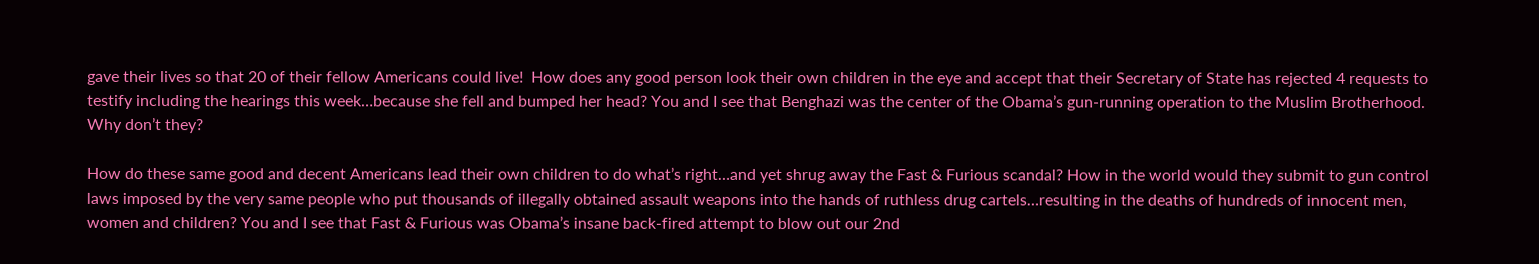gave their lives so that 20 of their fellow Americans could live!  How does any good person look their own children in the eye and accept that their Secretary of State has rejected 4 requests to testify including the hearings this week…because she fell and bumped her head? You and I see that Benghazi was the center of the Obama’s gun-running operation to the Muslim Brotherhood. Why don’t they?

How do these same good and decent Americans lead their own children to do what’s right…and yet shrug away the Fast & Furious scandal? How in the world would they submit to gun control laws imposed by the very same people who put thousands of illegally obtained assault weapons into the hands of ruthless drug cartels…resulting in the deaths of hundreds of innocent men, women and children? You and I see that Fast & Furious was Obama’s insane back-fired attempt to blow out our 2nd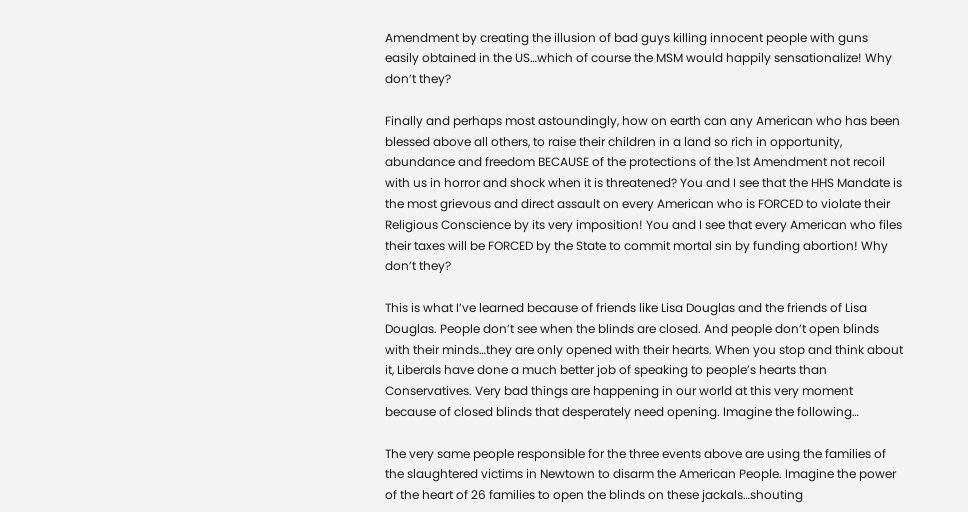Amendment by creating the illusion of bad guys killing innocent people with guns easily obtained in the US…which of course the MSM would happily sensationalize! Why don’t they?

Finally and perhaps most astoundingly, how on earth can any American who has been blessed above all others, to raise their children in a land so rich in opportunity, abundance and freedom BECAUSE of the protections of the 1st Amendment not recoil with us in horror and shock when it is threatened? You and I see that the HHS Mandate is the most grievous and direct assault on every American who is FORCED to violate their Religious Conscience by its very imposition! You and I see that every American who files their taxes will be FORCED by the State to commit mortal sin by funding abortion! Why don’t they?

This is what I’ve learned because of friends like Lisa Douglas and the friends of Lisa Douglas. People don’t see when the blinds are closed. And people don’t open blinds with their minds…they are only opened with their hearts. When you stop and think about it, Liberals have done a much better job of speaking to people’s hearts than Conservatives. Very bad things are happening in our world at this very moment because of closed blinds that desperately need opening. Imagine the following…

The very same people responsible for the three events above are using the families of the slaughtered victims in Newtown to disarm the American People. Imagine the power of the heart of 26 families to open the blinds on these jackals…shouting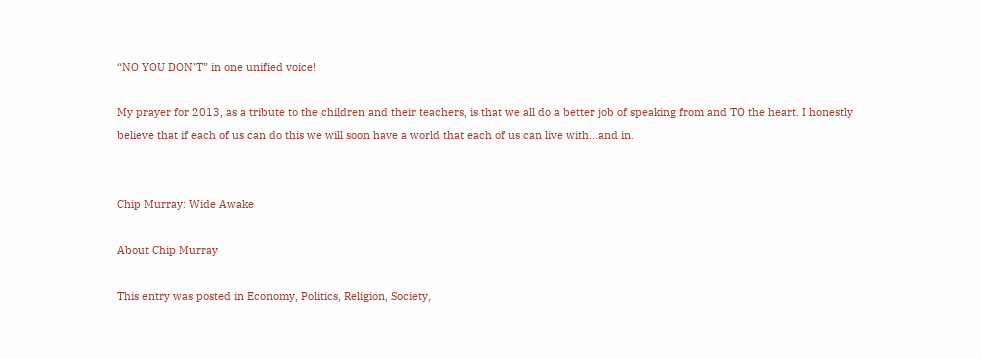“NO YOU DON’T” in one unified voice!

My prayer for 2013, as a tribute to the children and their teachers, is that we all do a better job of speaking from and TO the heart. I honestly believe that if each of us can do this we will soon have a world that each of us can live with…and in.


Chip Murray: Wide Awake

About Chip Murray

This entry was posted in Economy, Politics, Religion, Society,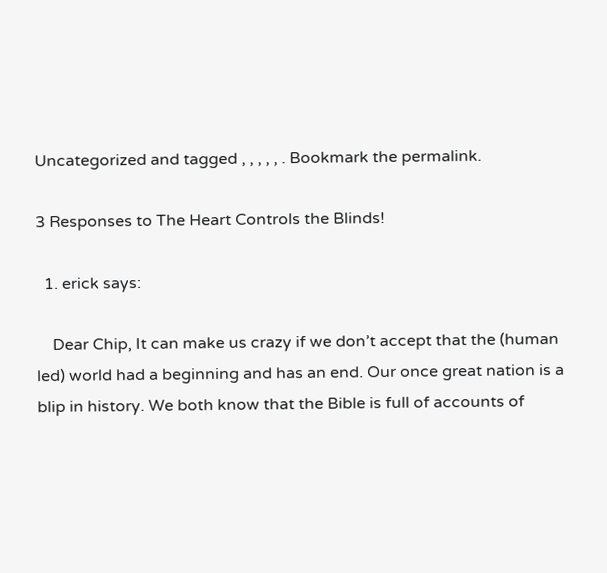Uncategorized and tagged , , , , , . Bookmark the permalink.

3 Responses to The Heart Controls the Blinds!

  1. erick says:

    Dear Chip, It can make us crazy if we don’t accept that the (human led) world had a beginning and has an end. Our once great nation is a blip in history. We both know that the Bible is full of accounts of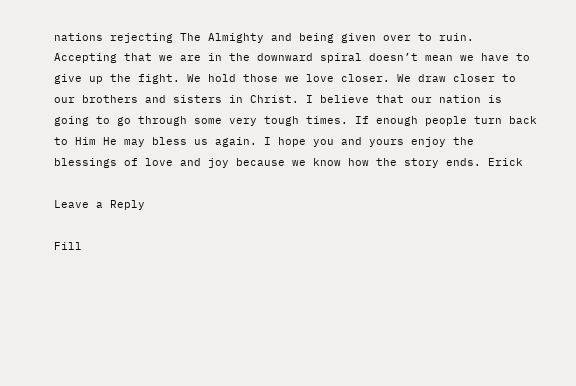nations rejecting The Almighty and being given over to ruin. Accepting that we are in the downward spiral doesn’t mean we have to give up the fight. We hold those we love closer. We draw closer to our brothers and sisters in Christ. I believe that our nation is going to go through some very tough times. If enough people turn back to Him He may bless us again. I hope you and yours enjoy the blessings of love and joy because we know how the story ends. Erick

Leave a Reply

Fill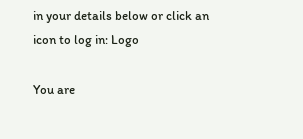in your details below or click an icon to log in: Logo

You are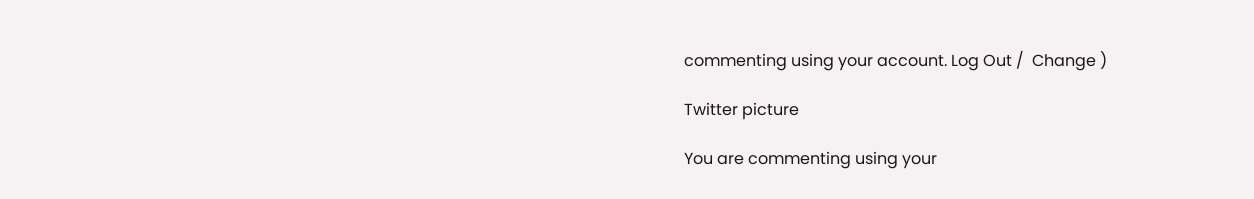commenting using your account. Log Out /  Change )

Twitter picture

You are commenting using your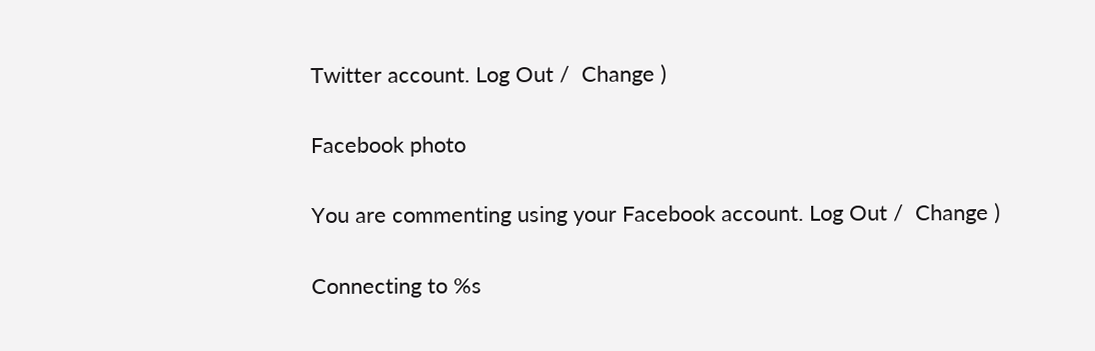Twitter account. Log Out /  Change )

Facebook photo

You are commenting using your Facebook account. Log Out /  Change )

Connecting to %s